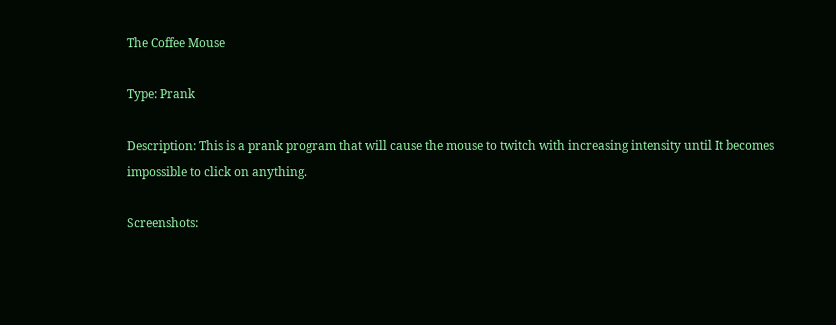The Coffee Mouse

Type: Prank

Description: This is a prank program that will cause the mouse to twitch with increasing intensity until It becomes impossible to click on anything.

Screenshots: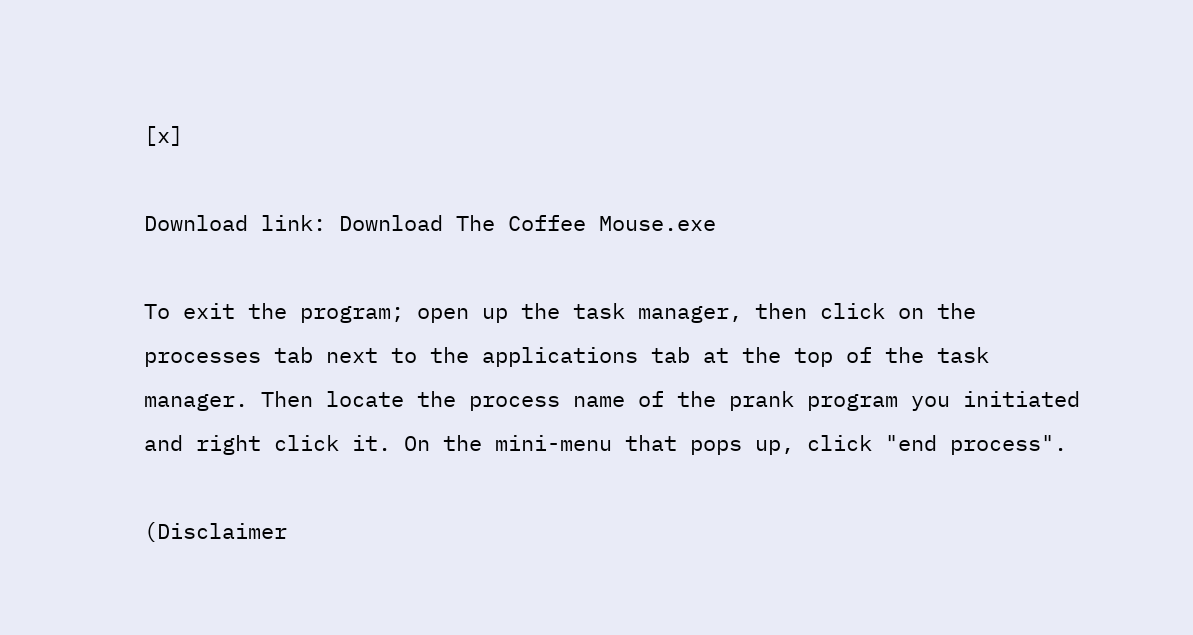[x]

Download link: Download The Coffee Mouse.exe

To exit the program; open up the task manager, then click on the processes tab next to the applications tab at the top of the task manager. Then locate the process name of the prank program you initiated and right click it. On the mini-menu that pops up, click "end process".

(Disclaimer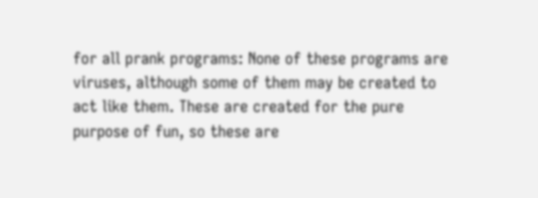for all prank programs: None of these programs are viruses, although some of them may be created to act like them. These are created for the pure purpose of fun, so these are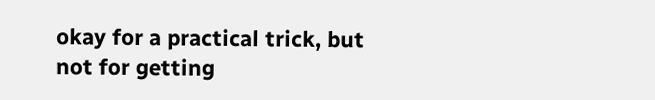okay for a practical trick, but not for getting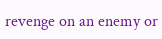revenge on an enemy or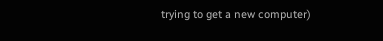trying to get a new computer)